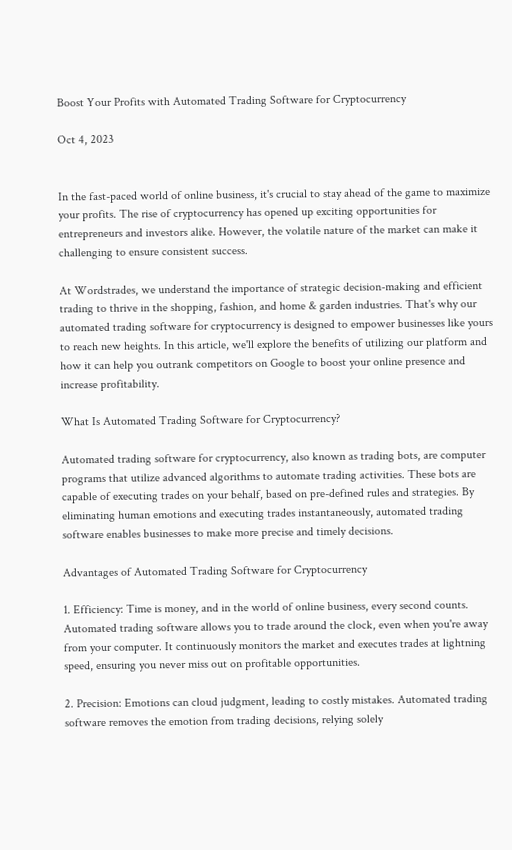Boost Your Profits with Automated Trading Software for Cryptocurrency

Oct 4, 2023


In the fast-paced world of online business, it's crucial to stay ahead of the game to maximize your profits. The rise of cryptocurrency has opened up exciting opportunities for entrepreneurs and investors alike. However, the volatile nature of the market can make it challenging to ensure consistent success.

At Wordstrades, we understand the importance of strategic decision-making and efficient trading to thrive in the shopping, fashion, and home & garden industries. That's why our automated trading software for cryptocurrency is designed to empower businesses like yours to reach new heights. In this article, we'll explore the benefits of utilizing our platform and how it can help you outrank competitors on Google to boost your online presence and increase profitability.

What Is Automated Trading Software for Cryptocurrency?

Automated trading software for cryptocurrency, also known as trading bots, are computer programs that utilize advanced algorithms to automate trading activities. These bots are capable of executing trades on your behalf, based on pre-defined rules and strategies. By eliminating human emotions and executing trades instantaneously, automated trading software enables businesses to make more precise and timely decisions.

Advantages of Automated Trading Software for Cryptocurrency

1. Efficiency: Time is money, and in the world of online business, every second counts. Automated trading software allows you to trade around the clock, even when you're away from your computer. It continuously monitors the market and executes trades at lightning speed, ensuring you never miss out on profitable opportunities.

2. Precision: Emotions can cloud judgment, leading to costly mistakes. Automated trading software removes the emotion from trading decisions, relying solely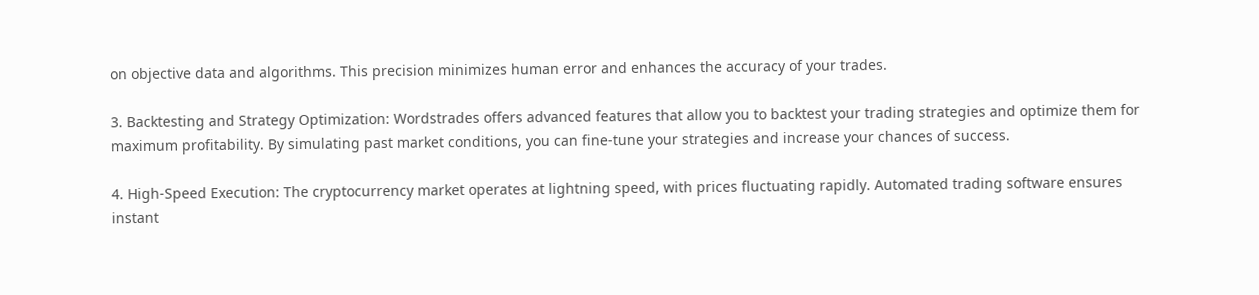on objective data and algorithms. This precision minimizes human error and enhances the accuracy of your trades.

3. Backtesting and Strategy Optimization: Wordstrades offers advanced features that allow you to backtest your trading strategies and optimize them for maximum profitability. By simulating past market conditions, you can fine-tune your strategies and increase your chances of success.

4. High-Speed Execution: The cryptocurrency market operates at lightning speed, with prices fluctuating rapidly. Automated trading software ensures instant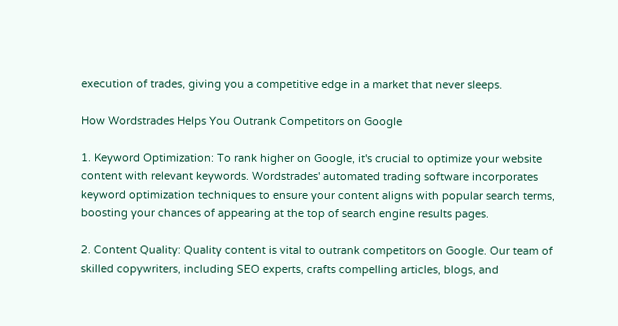execution of trades, giving you a competitive edge in a market that never sleeps.

How Wordstrades Helps You Outrank Competitors on Google

1. Keyword Optimization: To rank higher on Google, it's crucial to optimize your website content with relevant keywords. Wordstrades' automated trading software incorporates keyword optimization techniques to ensure your content aligns with popular search terms, boosting your chances of appearing at the top of search engine results pages.

2. Content Quality: Quality content is vital to outrank competitors on Google. Our team of skilled copywriters, including SEO experts, crafts compelling articles, blogs, and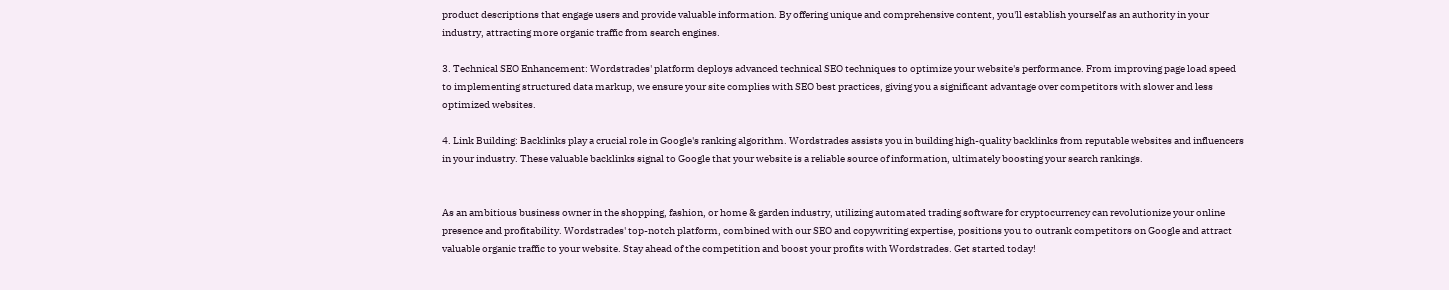product descriptions that engage users and provide valuable information. By offering unique and comprehensive content, you'll establish yourself as an authority in your industry, attracting more organic traffic from search engines.

3. Technical SEO Enhancement: Wordstrades' platform deploys advanced technical SEO techniques to optimize your website's performance. From improving page load speed to implementing structured data markup, we ensure your site complies with SEO best practices, giving you a significant advantage over competitors with slower and less optimized websites.

4. Link Building: Backlinks play a crucial role in Google's ranking algorithm. Wordstrades assists you in building high-quality backlinks from reputable websites and influencers in your industry. These valuable backlinks signal to Google that your website is a reliable source of information, ultimately boosting your search rankings.


As an ambitious business owner in the shopping, fashion, or home & garden industry, utilizing automated trading software for cryptocurrency can revolutionize your online presence and profitability. Wordstrades' top-notch platform, combined with our SEO and copywriting expertise, positions you to outrank competitors on Google and attract valuable organic traffic to your website. Stay ahead of the competition and boost your profits with Wordstrades. Get started today!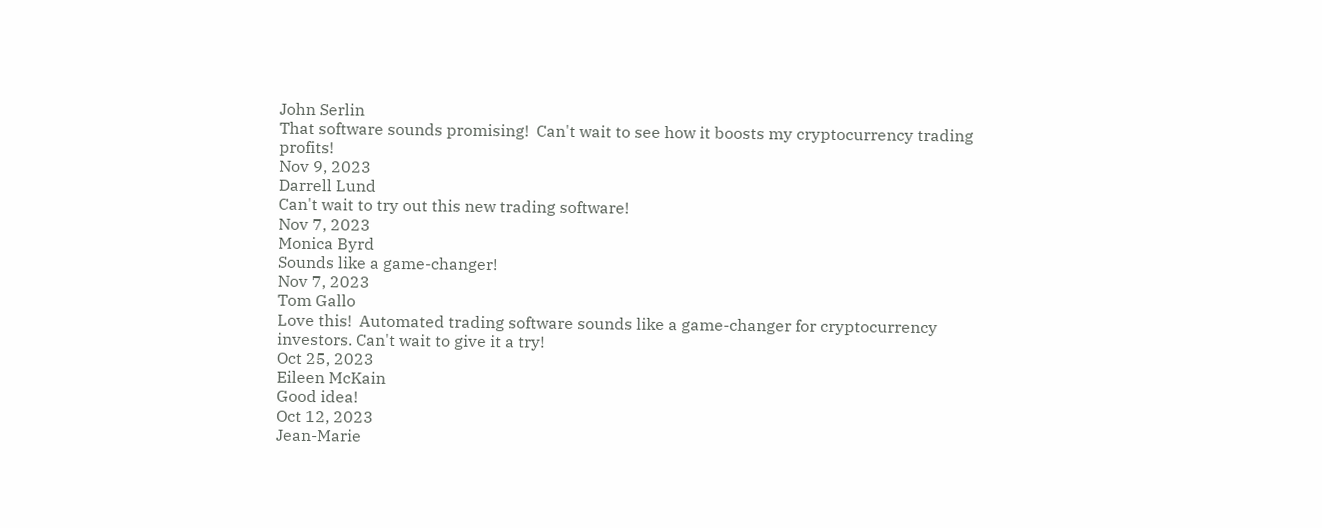John Serlin
That software sounds promising!  Can't wait to see how it boosts my cryptocurrency trading profits!
Nov 9, 2023
Darrell Lund
Can't wait to try out this new trading software!
Nov 7, 2023
Monica Byrd
Sounds like a game-changer!
Nov 7, 2023
Tom Gallo
Love this!  Automated trading software sounds like a game-changer for cryptocurrency investors. Can't wait to give it a try!
Oct 25, 2023
Eileen McKain
Good idea!
Oct 12, 2023
Jean-Marie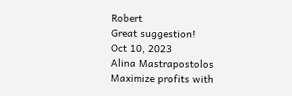Robert
Great suggestion!
Oct 10, 2023
Alina Mastrapostolos
Maximize profits with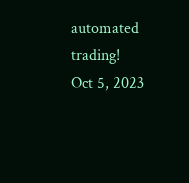automated trading!
Oct 5, 2023